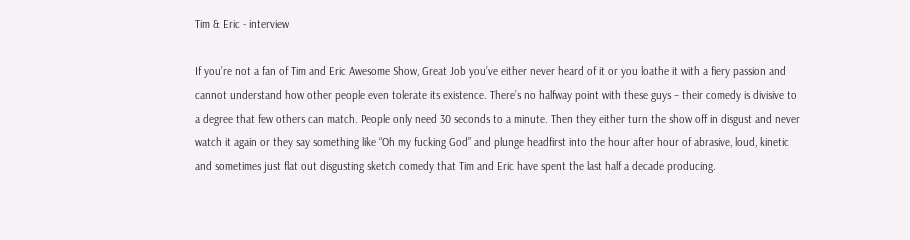Tim & Eric - interview

If you’re not a fan of Tim and Eric Awesome Show, Great Job you’ve either never heard of it or you loathe it with a fiery passion and cannot understand how other people even tolerate its existence. There’s no halfway point with these guys – their comedy is divisive to a degree that few others can match. People only need 30 seconds to a minute. Then they either turn the show off in disgust and never watch it again or they say something like “Oh my fucking God” and plunge headfirst into the hour after hour of abrasive, loud, kinetic and sometimes just flat out disgusting sketch comedy that Tim and Eric have spent the last half a decade producing.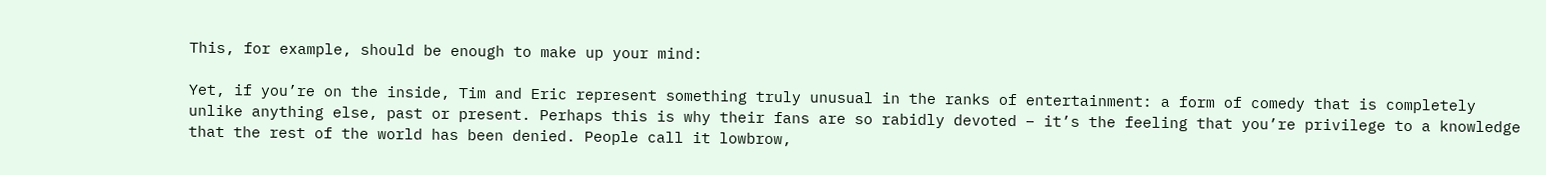This, for example, should be enough to make up your mind:

Yet, if you’re on the inside, Tim and Eric represent something truly unusual in the ranks of entertainment: a form of comedy that is completely unlike anything else, past or present. Perhaps this is why their fans are so rabidly devoted – it’s the feeling that you’re privilege to a knowledge that the rest of the world has been denied. People call it lowbrow,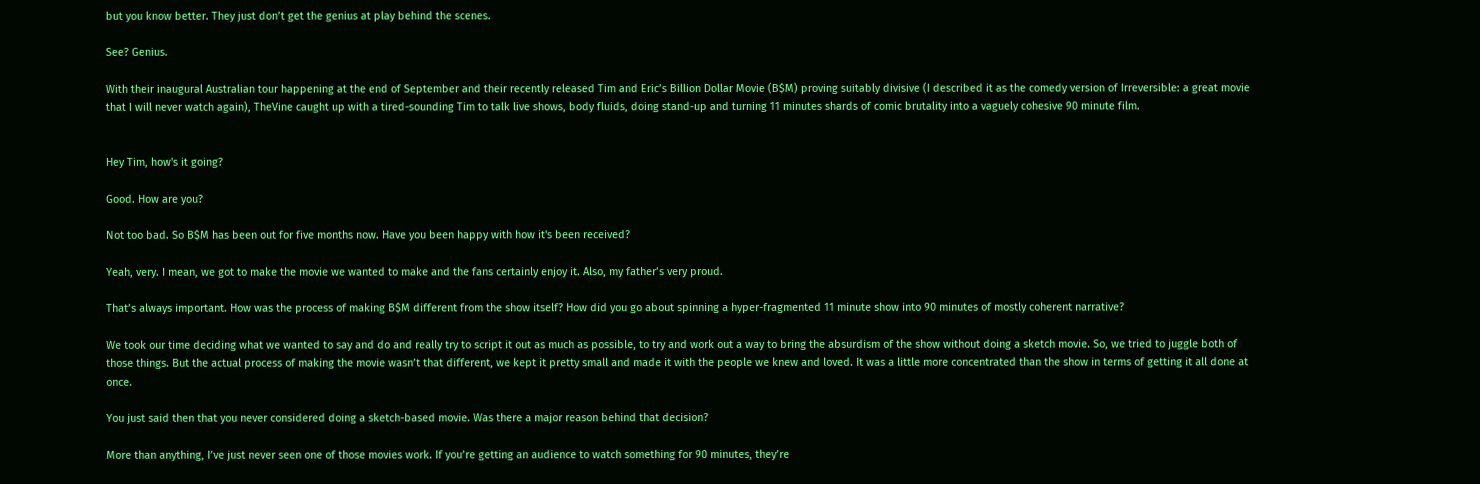but you know better. They just don’t get the genius at play behind the scenes.

See? Genius.

With their inaugural Australian tour happening at the end of September and their recently released Tim and Eric’s Billion Dollar Movie (B$M) proving suitably divisive (I described it as the comedy version of Irreversible: a great movie that I will never watch again), TheVine caught up with a tired-sounding Tim to talk live shows, body fluids, doing stand-up and turning 11 minutes shards of comic brutality into a vaguely cohesive 90 minute film.


Hey Tim, how's it going?

Good. How are you?

Not too bad. So B$M has been out for five months now. Have you been happy with how it's been received?

Yeah, very. I mean, we got to make the movie we wanted to make and the fans certainly enjoy it. Also, my father’s very proud.

That’s always important. How was the process of making B$M different from the show itself? How did you go about spinning a hyper-fragmented 11 minute show into 90 minutes of mostly coherent narrative?

We took our time deciding what we wanted to say and do and really try to script it out as much as possible, to try and work out a way to bring the absurdism of the show without doing a sketch movie. So, we tried to juggle both of those things. But the actual process of making the movie wasn’t that different, we kept it pretty small and made it with the people we knew and loved. It was a little more concentrated than the show in terms of getting it all done at once.

You just said then that you never considered doing a sketch-based movie. Was there a major reason behind that decision?

More than anything, I’ve just never seen one of those movies work. If you’re getting an audience to watch something for 90 minutes, they’re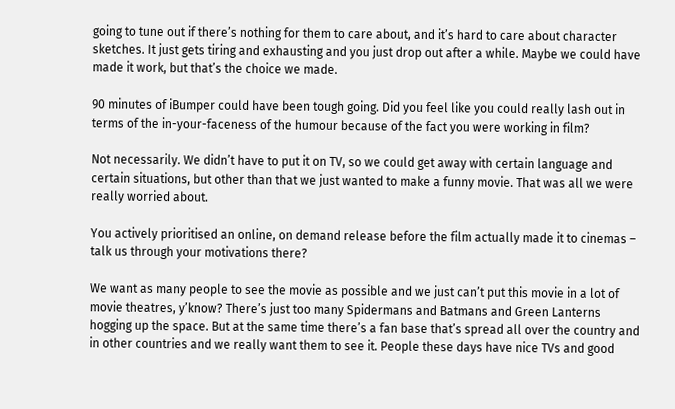going to tune out if there’s nothing for them to care about, and it’s hard to care about character sketches. It just gets tiring and exhausting and you just drop out after a while. Maybe we could have made it work, but that’s the choice we made.

90 minutes of iBumper could have been tough going. Did you feel like you could really lash out in terms of the in-your-faceness of the humour because of the fact you were working in film?

Not necessarily. We didn’t have to put it on TV, so we could get away with certain language and certain situations, but other than that we just wanted to make a funny movie. That was all we were really worried about.

You actively prioritised an online, on demand release before the film actually made it to cinemas – talk us through your motivations there?

We want as many people to see the movie as possible and we just can’t put this movie in a lot of movie theatres, y’know? There’s just too many Spidermans and Batmans and Green Lanterns hogging up the space. But at the same time there’s a fan base that’s spread all over the country and in other countries and we really want them to see it. People these days have nice TVs and good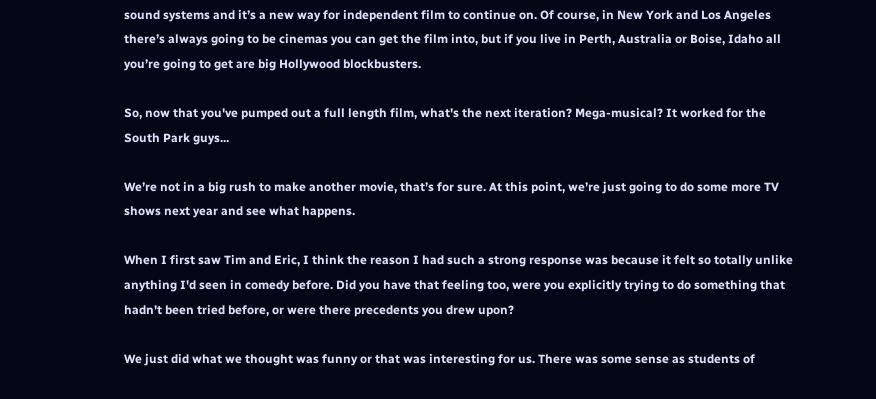sound systems and it’s a new way for independent film to continue on. Of course, in New York and Los Angeles there’s always going to be cinemas you can get the film into, but if you live in Perth, Australia or Boise, Idaho all you’re going to get are big Hollywood blockbusters.

So, now that you've pumped out a full length film, what's the next iteration? Mega-musical? It worked for the South Park guys...

We’re not in a big rush to make another movie, that’s for sure. At this point, we’re just going to do some more TV shows next year and see what happens.

When I first saw Tim and Eric, I think the reason I had such a strong response was because it felt so totally unlike anything I'd seen in comedy before. Did you have that feeling too, were you explicitly trying to do something that hadn't been tried before, or were there precedents you drew upon?

We just did what we thought was funny or that was interesting for us. There was some sense as students of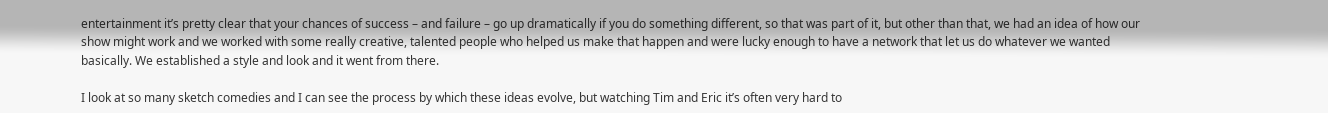entertainment it’s pretty clear that your chances of success – and failure – go up dramatically if you do something different, so that was part of it, but other than that, we had an idea of how our show might work and we worked with some really creative, talented people who helped us make that happen and were lucky enough to have a network that let us do whatever we wanted basically. We established a style and look and it went from there.

I look at so many sketch comedies and I can see the process by which these ideas evolve, but watching Tim and Eric it’s often very hard to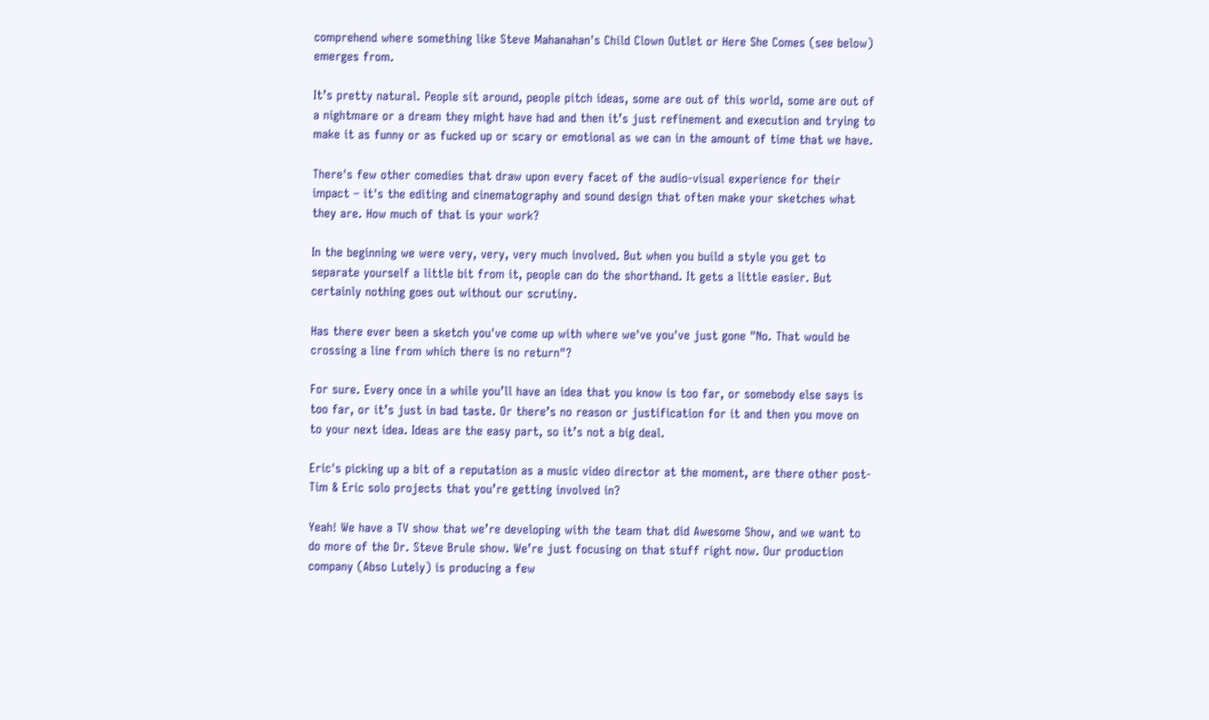comprehend where something like Steve Mahanahan's Child Clown Outlet or Here She Comes (see below) emerges from.

It’s pretty natural. People sit around, people pitch ideas, some are out of this world, some are out of a nightmare or a dream they might have had and then it’s just refinement and execution and trying to make it as funny or as fucked up or scary or emotional as we can in the amount of time that we have.

There's few other comedies that draw upon every facet of the audio-visual experience for their impact – it's the editing and cinematography and sound design that often make your sketches what they are. How much of that is your work?

In the beginning we were very, very, very much involved. But when you build a style you get to separate yourself a little bit from it, people can do the shorthand. It gets a little easier. But certainly nothing goes out without our scrutiny.

Has there ever been a sketch you've come up with where we've you've just gone "No. That would be crossing a line from which there is no return"?

For sure. Every once in a while you’ll have an idea that you know is too far, or somebody else says is too far, or it’s just in bad taste. Or there’s no reason or justification for it and then you move on to your next idea. Ideas are the easy part, so it’s not a big deal.

Eric's picking up a bit of a reputation as a music video director at the moment, are there other post-Tim & Eric solo projects that you’re getting involved in?

Yeah! We have a TV show that we’re developing with the team that did Awesome Show, and we want to do more of the Dr. Steve Brule show. We’re just focusing on that stuff right now. Our production company (Abso Lutely) is producing a few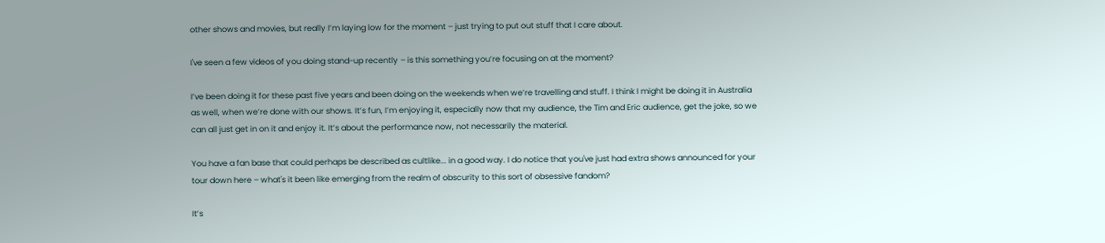other shows and movies, but really I’m laying low for the moment – just trying to put out stuff that I care about.

I've seen a few videos of you doing stand-up recently – is this something you’re focusing on at the moment?

I’ve been doing it for these past five years and been doing on the weekends when we’re travelling and stuff. I think I might be doing it in Australia as well, when we’re done with our shows. It’s fun, I’m enjoying it, especially now that my audience, the Tim and Eric audience, get the joke, so we can all just get in on it and enjoy it. It’s about the performance now, not necessarily the material.

You have a fan base that could perhaps be described as cultlike... in a good way. I do notice that you've just had extra shows announced for your tour down here – what's it been like emerging from the realm of obscurity to this sort of obsessive fandom?

It’s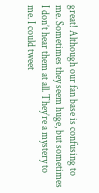great! Although our fan base is confusing to me. Sometimes they seem huge, but sometimes I don’t hear them at all. They’re a mystery to me. I could tweet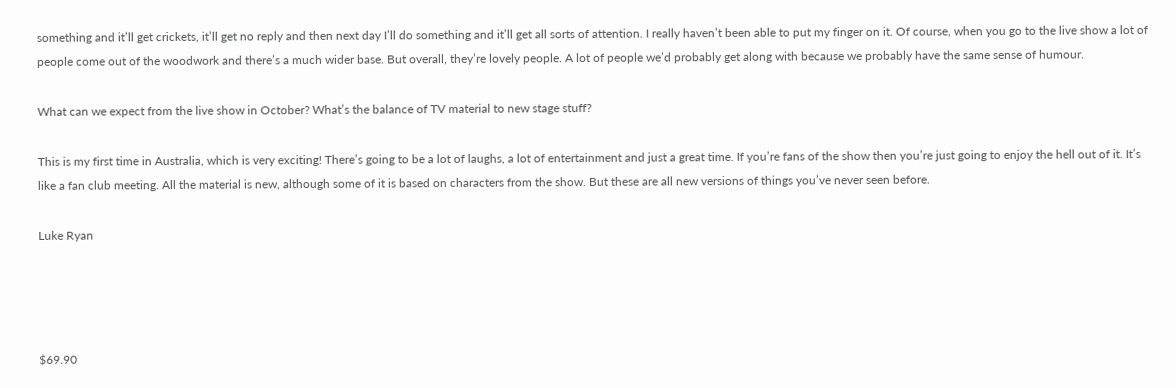something and it’ll get crickets, it’ll get no reply and then next day I’ll do something and it’ll get all sorts of attention. I really haven’t been able to put my finger on it. Of course, when you go to the live show a lot of people come out of the woodwork and there’s a much wider base. But overall, they’re lovely people. A lot of people we’d probably get along with because we probably have the same sense of humour.

What can we expect from the live show in October? What’s the balance of TV material to new stage stuff?

This is my first time in Australia, which is very exciting! There’s going to be a lot of laughs, a lot of entertainment and just a great time. If you’re fans of the show then you’re just going to enjoy the hell out of it. It’s like a fan club meeting. All the material is new, although some of it is based on characters from the show. But these are all new versions of things you’ve never seen before.

Luke Ryan




$69.90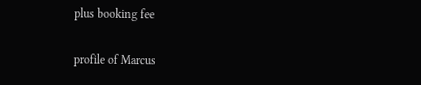plus booking fee

profile of Marcus